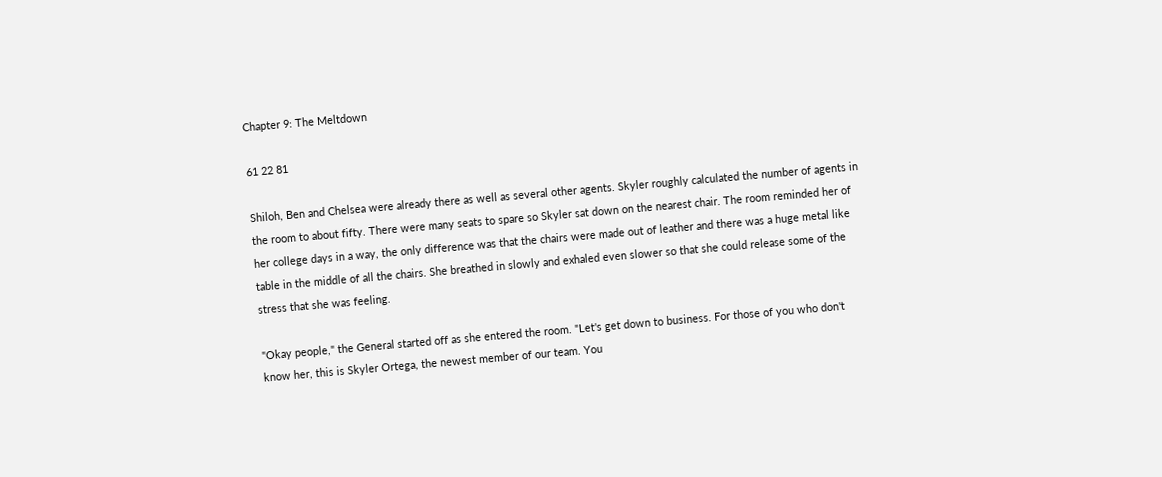Chapter 9: The Meltdown

61 22 81

Shiloh, Ben and Chelsea were already there as well as several other agents. Skyler roughly calculated the number of agents in the room to about fifty. There were many seats to spare so Skyler sat down on the nearest chair. The room reminded her of her college days in a way, the only difference was that the chairs were made out of leather and there was a huge metal like table in the middle of all the chairs. She breathed in slowly and exhaled even slower so that she could release some of the stress that she was feeling.

"Okay people," the General started off as she entered the room. "Let's get down to business. For those of you who don't know her, this is Skyler Ortega, the newest member of our team. You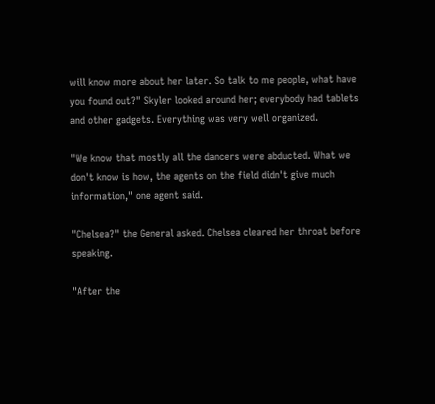will know more about her later. So talk to me people, what have you found out?" Skyler looked around her; everybody had tablets and other gadgets. Everything was very well organized.

"We know that mostly all the dancers were abducted. What we don't know is how, the agents on the field didn't give much information," one agent said.

"Chelsea?" the General asked. Chelsea cleared her throat before speaking.

"After the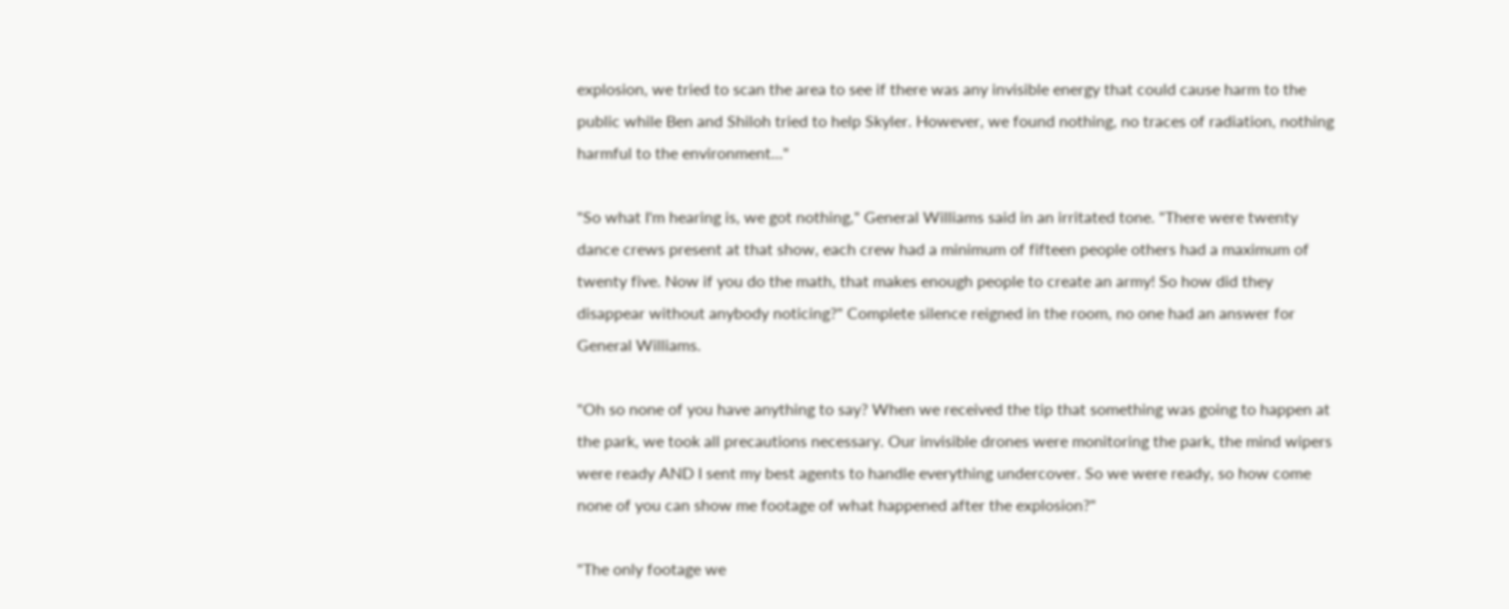explosion, we tried to scan the area to see if there was any invisible energy that could cause harm to the public while Ben and Shiloh tried to help Skyler. However, we found nothing, no traces of radiation, nothing harmful to the environment..."

"So what I'm hearing is, we got nothing," General Williams said in an irritated tone. "There were twenty dance crews present at that show, each crew had a minimum of fifteen people others had a maximum of twenty five. Now if you do the math, that makes enough people to create an army! So how did they disappear without anybody noticing?" Complete silence reigned in the room, no one had an answer for General Williams.

"Oh so none of you have anything to say? When we received the tip that something was going to happen at the park, we took all precautions necessary. Our invisible drones were monitoring the park, the mind wipers were ready AND I sent my best agents to handle everything undercover. So we were ready, so how come none of you can show me footage of what happened after the explosion?"

"The only footage we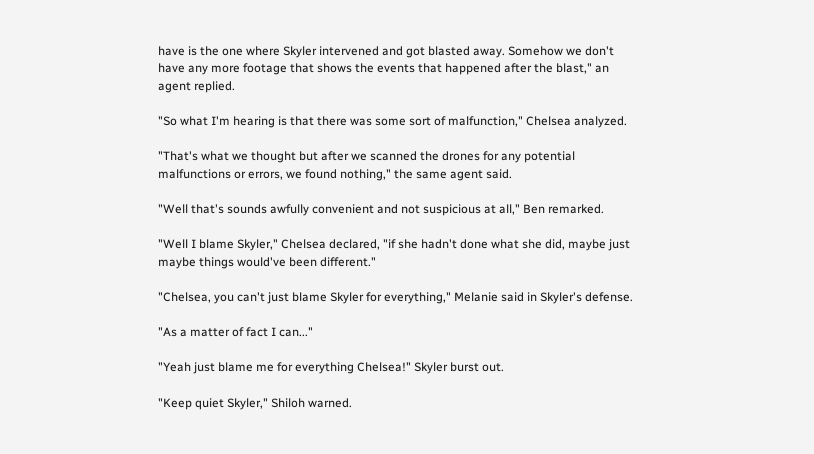have is the one where Skyler intervened and got blasted away. Somehow we don't have any more footage that shows the events that happened after the blast," an agent replied.

"So what I'm hearing is that there was some sort of malfunction," Chelsea analyzed.

"That's what we thought but after we scanned the drones for any potential malfunctions or errors, we found nothing," the same agent said.

"Well that's sounds awfully convenient and not suspicious at all," Ben remarked.

"Well I blame Skyler," Chelsea declared, "if she hadn't done what she did, maybe just maybe things would've been different."

"Chelsea, you can't just blame Skyler for everything," Melanie said in Skyler's defense.

"As a matter of fact I can..."

"Yeah just blame me for everything Chelsea!" Skyler burst out.

"Keep quiet Skyler," Shiloh warned.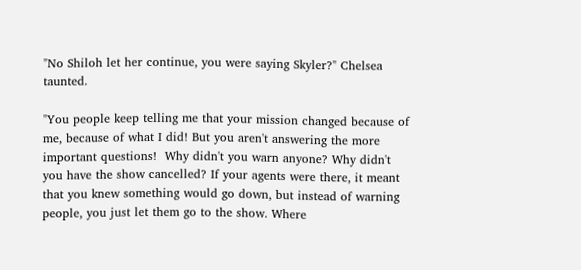"No Shiloh let her continue, you were saying Skyler?" Chelsea taunted.

"You people keep telling me that your mission changed because of me, because of what I did! But you aren't answering the more important questions!  Why didn't you warn anyone? Why didn't you have the show cancelled? If your agents were there, it meant that you knew something would go down, but instead of warning people, you just let them go to the show. Where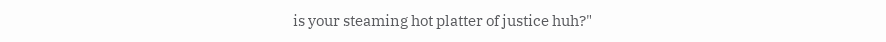is your steaming hot platter of justice huh?"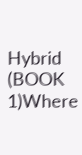Hybrid (BOOK 1)Where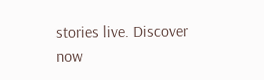stories live. Discover now